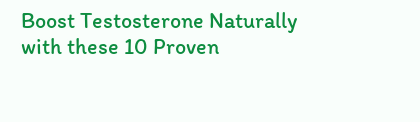Boost Testosterone Naturally with these 10 Proven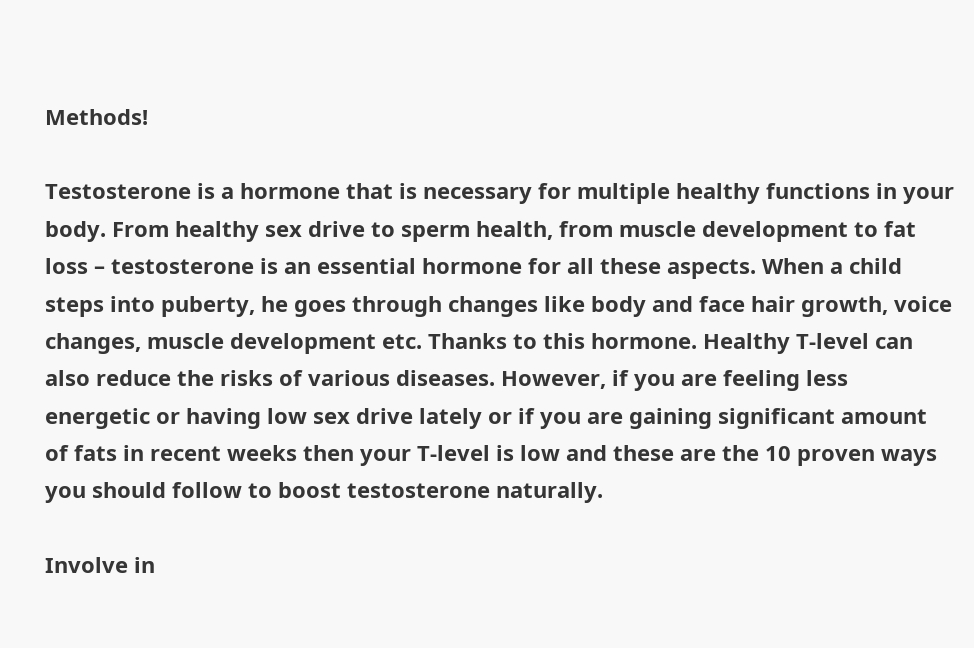Methods!

Testosterone is a hormone that is necessary for multiple healthy functions in your body. From healthy sex drive to sperm health, from muscle development to fat loss – testosterone is an essential hormone for all these aspects. When a child steps into puberty, he goes through changes like body and face hair growth, voice changes, muscle development etc. Thanks to this hormone. Healthy T-level can also reduce the risks of various diseases. However, if you are feeling less energetic or having low sex drive lately or if you are gaining significant amount of fats in recent weeks then your T-level is low and these are the 10 proven ways you should follow to boost testosterone naturally.

Involve in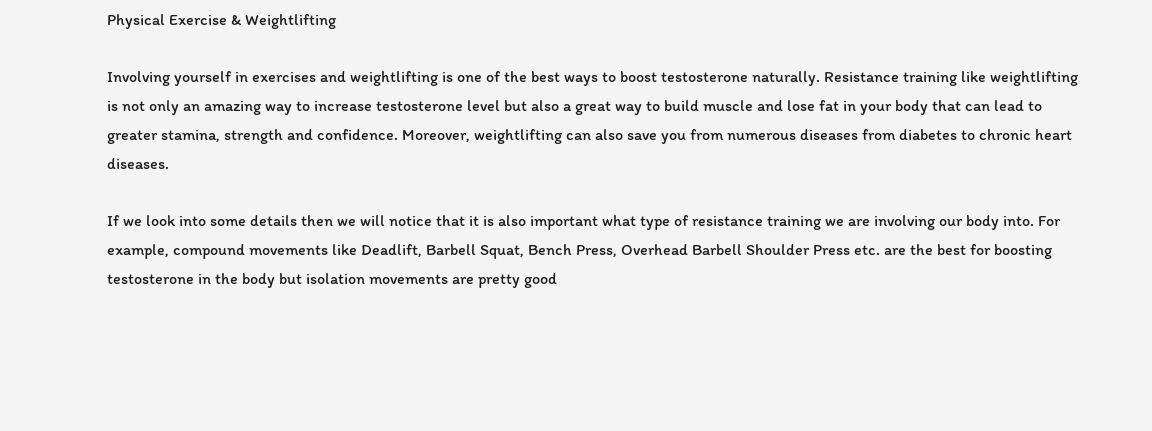Physical Exercise & Weightlifting

Involving yourself in exercises and weightlifting is one of the best ways to boost testosterone naturally. Resistance training like weightlifting is not only an amazing way to increase testosterone level but also a great way to build muscle and lose fat in your body that can lead to greater stamina, strength and confidence. Moreover, weightlifting can also save you from numerous diseases from diabetes to chronic heart diseases.

If we look into some details then we will notice that it is also important what type of resistance training we are involving our body into. For example, compound movements like Deadlift, Barbell Squat, Bench Press, Overhead Barbell Shoulder Press etc. are the best for boosting testosterone in the body but isolation movements are pretty good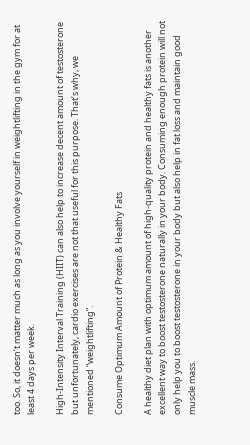too. So, it doesn’t matter much as long as you involve yourself in weightlifting in the gym for at least 4 days per week.

High-Intensity Interval Training (HIIT) can also help to increase decent amount of testosterone but unfortunately, cardio exercises are not that useful for this purpose. That’s why, we mentioned “weightlifting”.

Consume Optimum Amount of Protein & Healthy Fats

A healthy diet plan with optimum amount of high-quality protein and healthy fats is another excellent way to boost testosterone naturally in your body. Consuming enough protein will not only help you to boost testosterone in your body but also help in fat loss and maintain good muscle mass.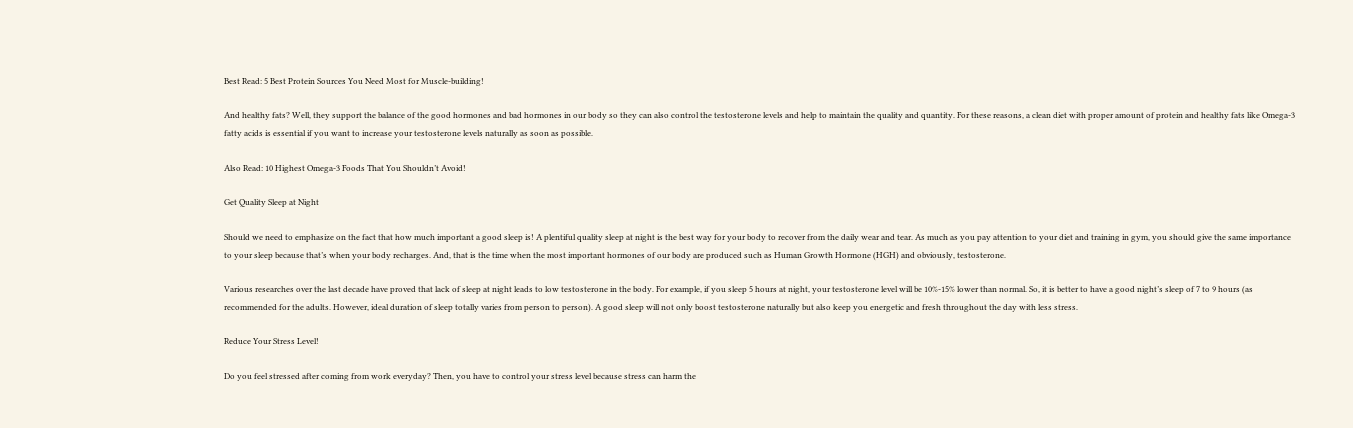Best Read: 5 Best Protein Sources You Need Most for Muscle-building!

And healthy fats? Well, they support the balance of the good hormones and bad hormones in our body so they can also control the testosterone levels and help to maintain the quality and quantity. For these reasons, a clean diet with proper amount of protein and healthy fats like Omega-3 fatty acids is essential if you want to increase your testosterone levels naturally as soon as possible.

Also Read: 10 Highest Omega-3 Foods That You Shouldn’t Avoid!

Get Quality Sleep at Night

Should we need to emphasize on the fact that how much important a good sleep is! A plentiful quality sleep at night is the best way for your body to recover from the daily wear and tear. As much as you pay attention to your diet and training in gym, you should give the same importance to your sleep because that’s when your body recharges. And, that is the time when the most important hormones of our body are produced such as Human Growth Hormone (HGH) and obviously, testosterone.

Various researches over the last decade have proved that lack of sleep at night leads to low testosterone in the body. For example, if you sleep 5 hours at night, your testosterone level will be 10%-15% lower than normal. So, it is better to have a good night’s sleep of 7 to 9 hours (as recommended for the adults. However, ideal duration of sleep totally varies from person to person). A good sleep will not only boost testosterone naturally but also keep you energetic and fresh throughout the day with less stress.

Reduce Your Stress Level!

Do you feel stressed after coming from work everyday? Then, you have to control your stress level because stress can harm the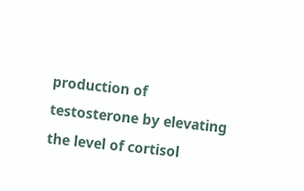production of testosterone by elevating the level of cortisol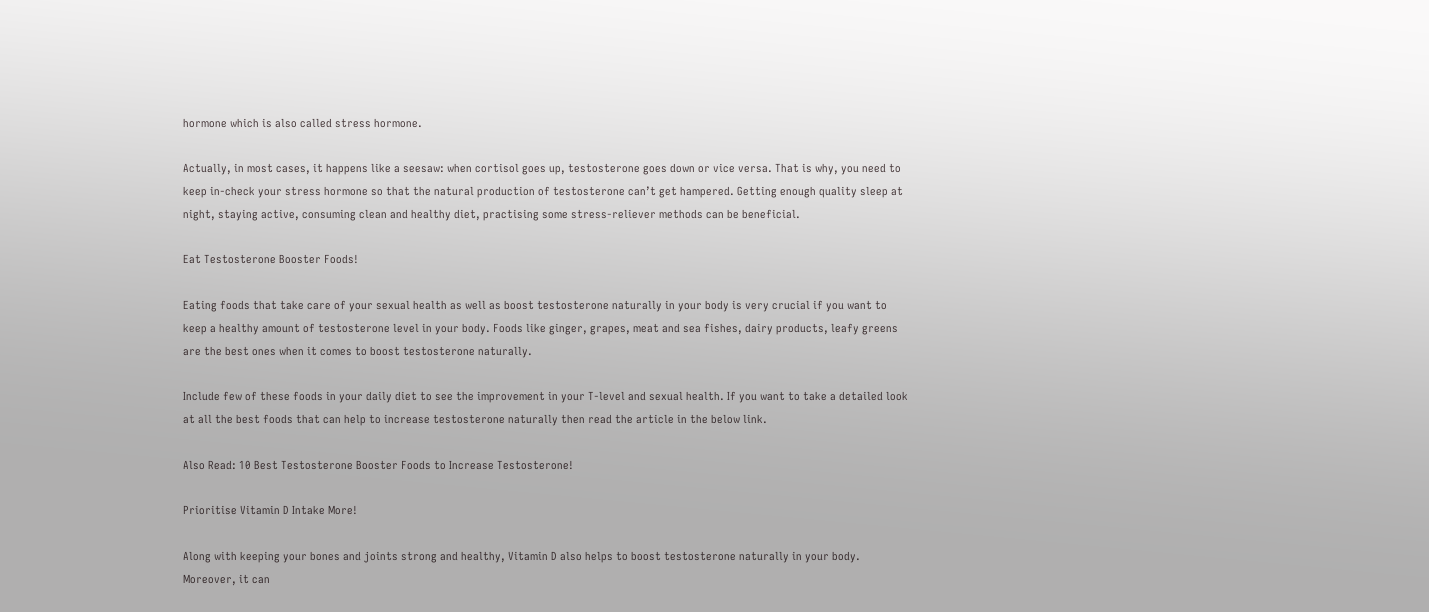hormone which is also called stress hormone.

Actually, in most cases, it happens like a seesaw: when cortisol goes up, testosterone goes down or vice versa. That is why, you need to keep in-check your stress hormone so that the natural production of testosterone can’t get hampered. Getting enough quality sleep at night, staying active, consuming clean and healthy diet, practising some stress-reliever methods can be beneficial.

Eat Testosterone Booster Foods!

Eating foods that take care of your sexual health as well as boost testosterone naturally in your body is very crucial if you want to keep a healthy amount of testosterone level in your body. Foods like ginger, grapes, meat and sea fishes, dairy products, leafy greens are the best ones when it comes to boost testosterone naturally.

Include few of these foods in your daily diet to see the improvement in your T-level and sexual health. If you want to take a detailed look at all the best foods that can help to increase testosterone naturally then read the article in the below link.

Also Read: 10 Best Testosterone Booster Foods to Increase Testosterone!

Prioritise Vitamin D Intake More!

Along with keeping your bones and joints strong and healthy, Vitamin D also helps to boost testosterone naturally in your body. Moreover, it can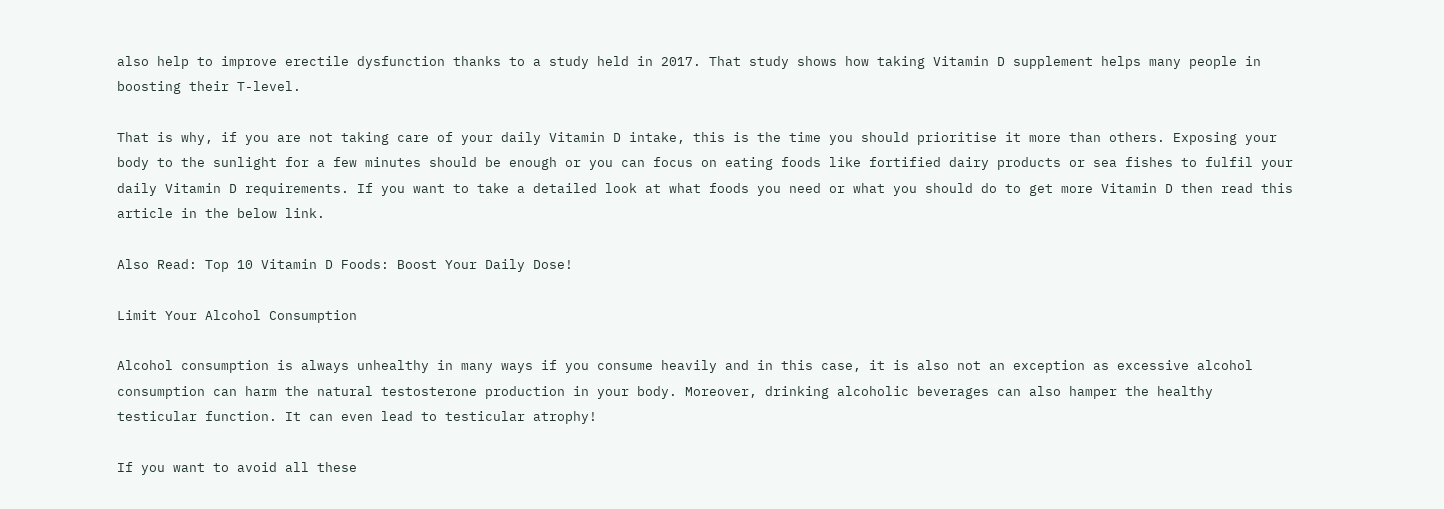also help to improve erectile dysfunction thanks to a study held in 2017. That study shows how taking Vitamin D supplement helps many people in boosting their T-level.

That is why, if you are not taking care of your daily Vitamin D intake, this is the time you should prioritise it more than others. Exposing your body to the sunlight for a few minutes should be enough or you can focus on eating foods like fortified dairy products or sea fishes to fulfil your daily Vitamin D requirements. If you want to take a detailed look at what foods you need or what you should do to get more Vitamin D then read this article in the below link.

Also Read: Top 10 Vitamin D Foods: Boost Your Daily Dose!

Limit Your Alcohol Consumption

Alcohol consumption is always unhealthy in many ways if you consume heavily and in this case, it is also not an exception as excessive alcohol consumption can harm the natural testosterone production in your body. Moreover, drinking alcoholic beverages can also hamper the healthy testicular function. It can even lead to testicular atrophy!

If you want to avoid all these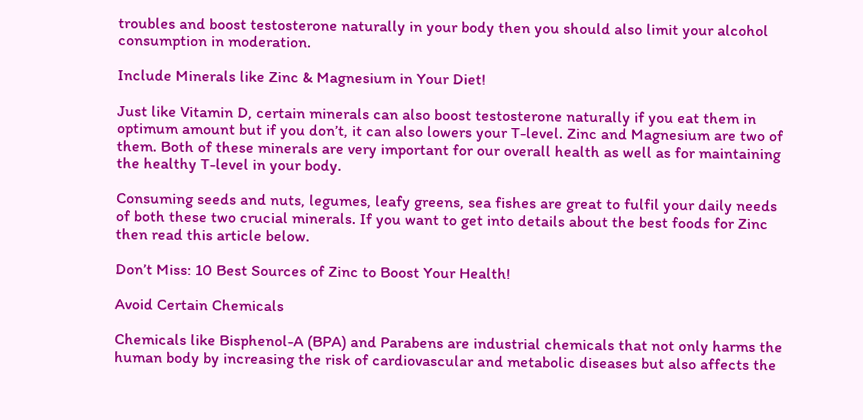troubles and boost testosterone naturally in your body then you should also limit your alcohol consumption in moderation.

Include Minerals like Zinc & Magnesium in Your Diet!

Just like Vitamin D, certain minerals can also boost testosterone naturally if you eat them in optimum amount but if you don’t, it can also lowers your T-level. Zinc and Magnesium are two of them. Both of these minerals are very important for our overall health as well as for maintaining the healthy T-level in your body.

Consuming seeds and nuts, legumes, leafy greens, sea fishes are great to fulfil your daily needs of both these two crucial minerals. If you want to get into details about the best foods for Zinc then read this article below.

Don’t Miss: 10 Best Sources of Zinc to Boost Your Health!

Avoid Certain Chemicals

Chemicals like Bisphenol-A (BPA) and Parabens are industrial chemicals that not only harms the human body by increasing the risk of cardiovascular and metabolic diseases but also affects the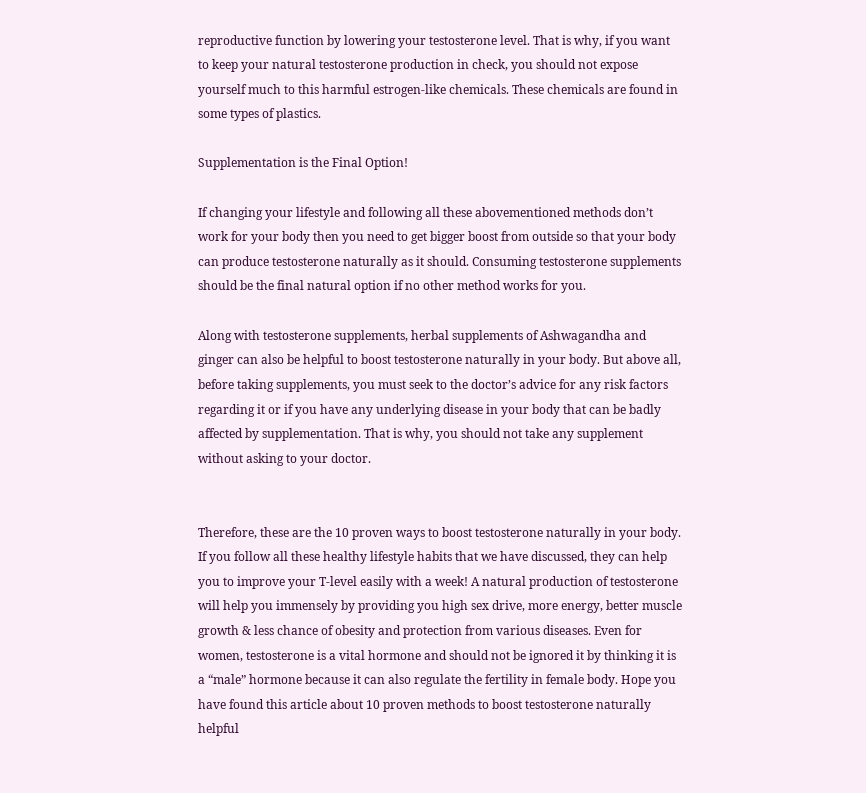reproductive function by lowering your testosterone level. That is why, if you want to keep your natural testosterone production in check, you should not expose yourself much to this harmful estrogen-like chemicals. These chemicals are found in some types of plastics.

Supplementation is the Final Option!

If changing your lifestyle and following all these abovementioned methods don’t work for your body then you need to get bigger boost from outside so that your body can produce testosterone naturally as it should. Consuming testosterone supplements should be the final natural option if no other method works for you.

Along with testosterone supplements, herbal supplements of Ashwagandha and ginger can also be helpful to boost testosterone naturally in your body. But above all, before taking supplements, you must seek to the doctor’s advice for any risk factors regarding it or if you have any underlying disease in your body that can be badly affected by supplementation. That is why, you should not take any supplement without asking to your doctor.


Therefore, these are the 10 proven ways to boost testosterone naturally in your body. If you follow all these healthy lifestyle habits that we have discussed, they can help you to improve your T-level easily with a week! A natural production of testosterone will help you immensely by providing you high sex drive, more energy, better muscle growth & less chance of obesity and protection from various diseases. Even for women, testosterone is a vital hormone and should not be ignored it by thinking it is a “male” hormone because it can also regulate the fertility in female body. Hope you have found this article about 10 proven methods to boost testosterone naturally helpful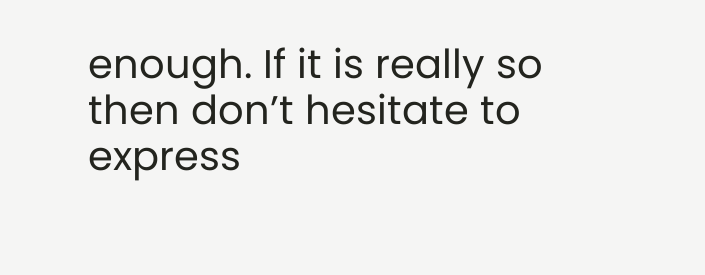enough. If it is really so then don’t hesitate to express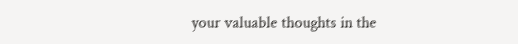your valuable thoughts in the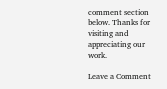comment section below. Thanks for visiting and appreciating our work.

Leave a Comment